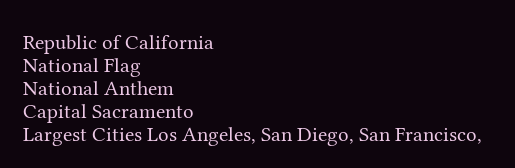Republic of California
National Flag
National Anthem
Capital Sacramento
Largest Cities Los Angeles, San Diego, San Francisco,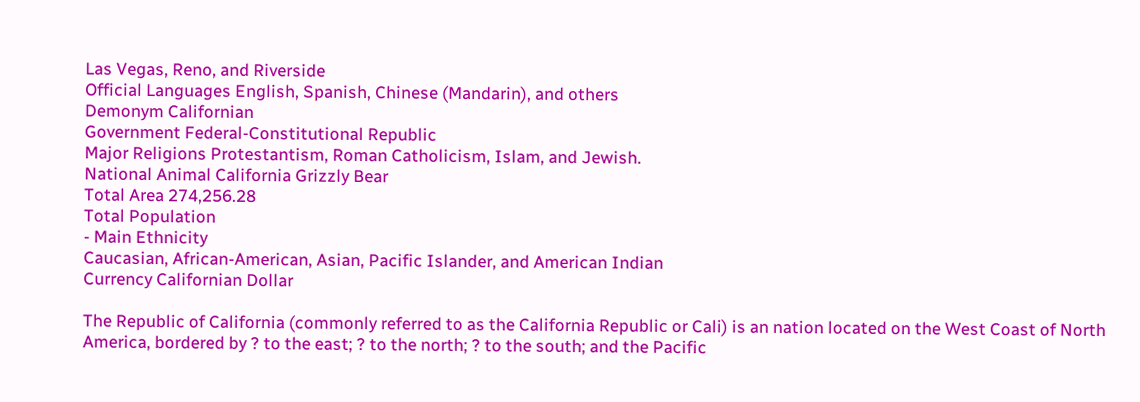Las Vegas, Reno, and Riverside
Official Languages English, Spanish, Chinese (Mandarin), and others
Demonym Californian
Government Federal-Constitutional Republic
Major Religions Protestantism, Roman Catholicism, Islam, and Jewish.
National Animal California Grizzly Bear
Total Area 274,256.28
Total Population
- Main Ethnicity
Caucasian, African-American, Asian, Pacific Islander, and American Indian
Currency Californian Dollar

The Republic of California (commonly referred to as the California Republic or Cali) is an nation located on the West Coast of North America, bordered by ? to the east; ? to the north; ? to the south; and the Pacific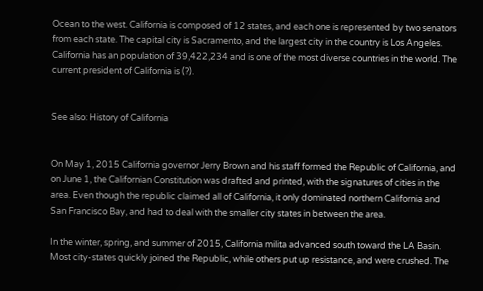Ocean to the west. California is composed of 12 states, and each one is represented by two senators from each state. The capital city is Sacramento, and the largest city in the country is Los Angeles. California has an population of 39,422,234 and is one of the most diverse countries in the world. The current president of California is (?).


See also: History of California


On May 1, 2015 California governor Jerry Brown and his staff formed the Republic of California, and on June 1, the Californian Constitution was drafted and printed, with the signatures of cities in the area. Even though the republic claimed all of California, it only dominated northern California and San Francisco Bay, and had to deal with the smaller city states in between the area.

In the winter, spring, and summer of 2015, California milita advanced south toward the LA Basin. Most city-states quickly joined the Republic, while others put up resistance, and were crushed. The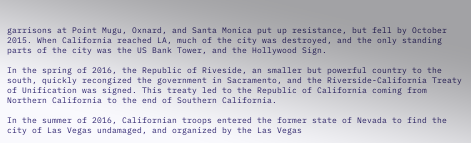garrisons at Point Mugu, Oxnard, and Santa Monica put up resistance, but fell by October 2015. When California reached LA, much of the city was destroyed, and the only standing parts of the city was the US Bank Tower, and the Hollywood Sign.

In the spring of 2016, the Republic of Riveside, an smaller but powerful country to the south, quickly recongized the government in Sacramento, and the Riverside-California Treaty of Unification was signed. This treaty led to the Republic of California coming from Northern California to the end of Southern California.

In the summer of 2016, Californian troops entered the former state of Nevada to find the city of Las Vegas undamaged, and organized by the Las Vegas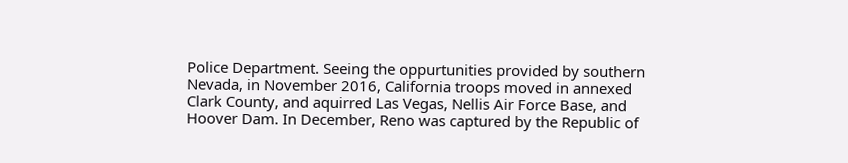Police Department. Seeing the oppurtunities provided by southern Nevada, in November 2016, California troops moved in annexed Clark County, and aquirred Las Vegas, Nellis Air Force Base, and Hoover Dam. In December, Reno was captured by the Republic of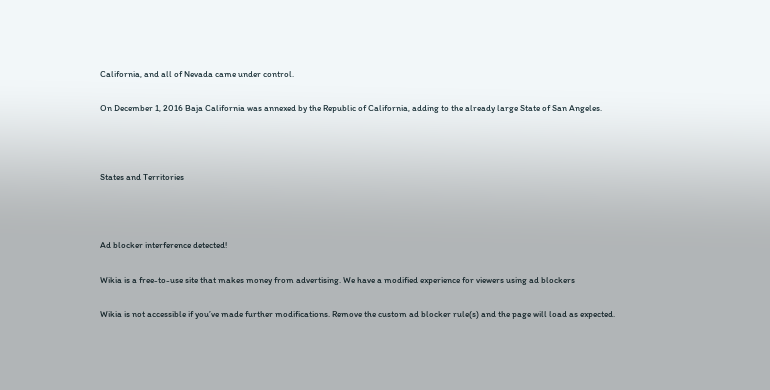California, and all of Nevada came under control.

On December 1, 2016 Baja California was annexed by the Republic of California, adding to the already large State of San Angeles.



States and Territories



Ad blocker interference detected!

Wikia is a free-to-use site that makes money from advertising. We have a modified experience for viewers using ad blockers

Wikia is not accessible if you’ve made further modifications. Remove the custom ad blocker rule(s) and the page will load as expected.